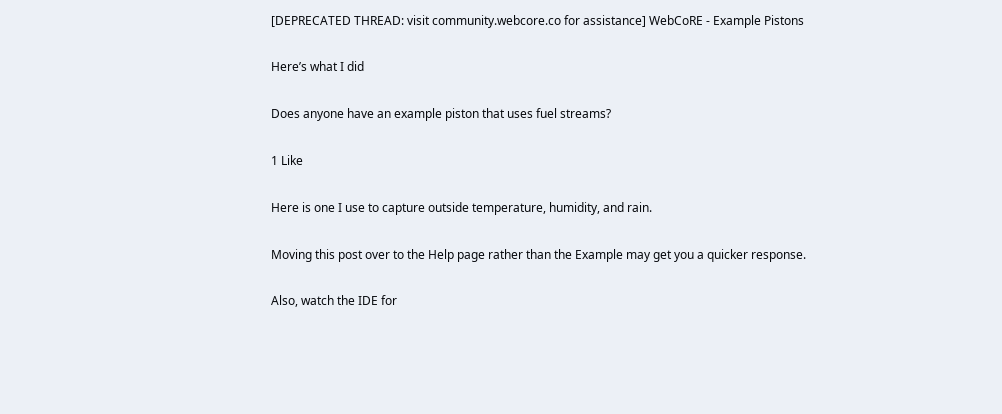[DEPRECATED THREAD: visit community.webcore.co for assistance] WebCoRE - Example Pistons

Here’s what I did

Does anyone have an example piston that uses fuel streams?

1 Like

Here is one I use to capture outside temperature, humidity, and rain.

Moving this post over to the Help page rather than the Example may get you a quicker response.

Also, watch the IDE for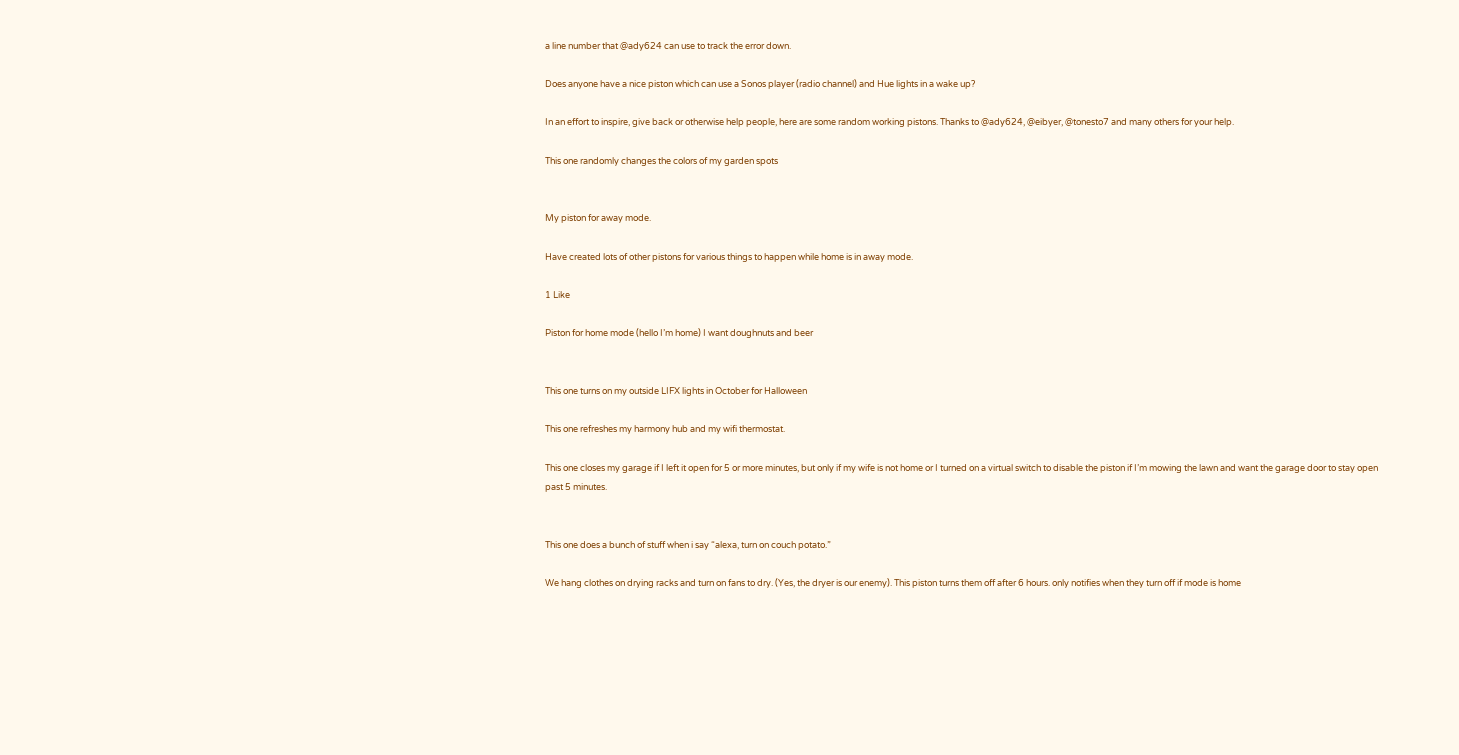a line number that @ady624 can use to track the error down.

Does anyone have a nice piston which can use a Sonos player (radio channel) and Hue lights in a wake up?

In an effort to inspire, give back or otherwise help people, here are some random working pistons. Thanks to @ady624, @eibyer, @tonesto7 and many others for your help.

This one randomly changes the colors of my garden spots


My piston for away mode.

Have created lots of other pistons for various things to happen while home is in away mode.

1 Like

Piston for home mode (hello I’m home) I want doughnuts and beer


This one turns on my outside LIFX lights in October for Halloween

This one refreshes my harmony hub and my wifi thermostat.

This one closes my garage if I left it open for 5 or more minutes, but only if my wife is not home or I turned on a virtual switch to disable the piston if I’m mowing the lawn and want the garage door to stay open past 5 minutes.


This one does a bunch of stuff when i say “alexa, turn on couch potato.”

We hang clothes on drying racks and turn on fans to dry. (Yes, the dryer is our enemy). This piston turns them off after 6 hours. only notifies when they turn off if mode is home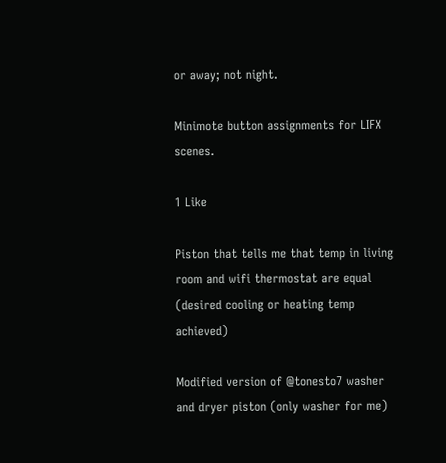or away; not night.

Minimote button assignments for LIFX scenes.

1 Like

Piston that tells me that temp in living room and wifi thermostat are equal (desired cooling or heating temp achieved)

Modified version of @tonesto7 washer and dryer piston (only washer for me)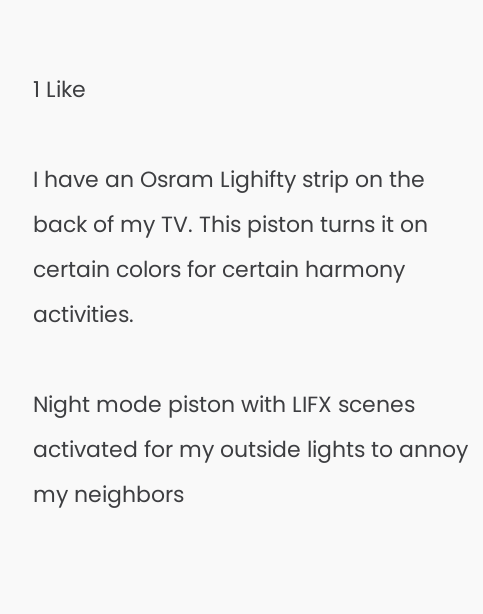1 Like

I have an Osram Lighifty strip on the back of my TV. This piston turns it on certain colors for certain harmony activities.

Night mode piston with LIFX scenes activated for my outside lights to annoy my neighbors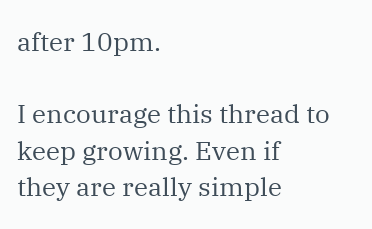after 10pm.

I encourage this thread to keep growing. Even if they are really simple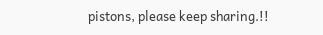pistons, please keep sharing.!!